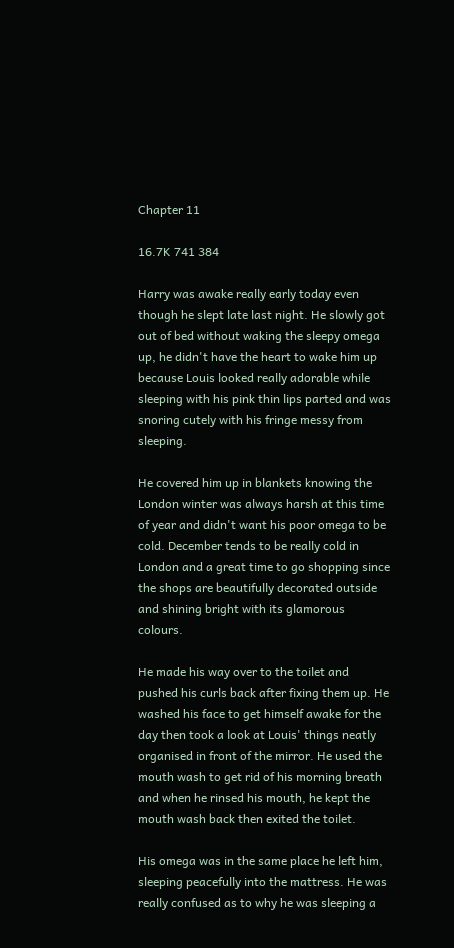Chapter 11

16.7K 741 384

Harry was awake really early today even though he slept late last night. He slowly got out of bed without waking the sleepy omega up, he didn't have the heart to wake him up because Louis looked really adorable while sleeping with his pink thin lips parted and was snoring cutely with his fringe messy from sleeping.

He covered him up in blankets knowing the London winter was always harsh at this time of year and didn't want his poor omega to be cold. December tends to be really cold in London and a great time to go shopping since the shops are beautifully decorated outside and shining bright with its glamorous colours.

He made his way over to the toilet and pushed his curls back after fixing them up. He washed his face to get himself awake for the day then took a look at Louis' things neatly organised in front of the mirror. He used the mouth wash to get rid of his morning breath and when he rinsed his mouth, he kept the mouth wash back then exited the toilet.

His omega was in the same place he left him, sleeping peacefully into the mattress. He was really confused as to why he was sleeping a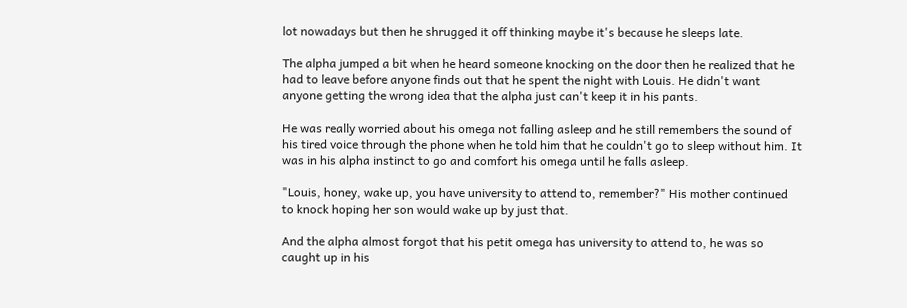lot nowadays but then he shrugged it off thinking maybe it's because he sleeps late.

The alpha jumped a bit when he heard someone knocking on the door then he realized that he had to leave before anyone finds out that he spent the night with Louis. He didn't want anyone getting the wrong idea that the alpha just can't keep it in his pants.

He was really worried about his omega not falling asleep and he still remembers the sound of his tired voice through the phone when he told him that he couldn't go to sleep without him. It was in his alpha instinct to go and comfort his omega until he falls asleep.

"Louis, honey, wake up, you have university to attend to, remember?" His mother continued to knock hoping her son would wake up by just that.

And the alpha almost forgot that his petit omega has university to attend to, he was so caught up in his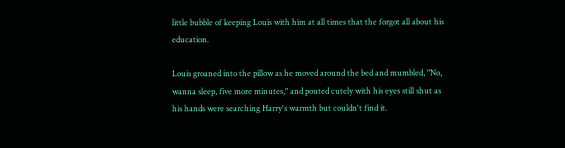little bubble of keeping Louis with him at all times that the forgot all about his education.

Louis groaned into the pillow as he moved around the bed and mumbled, "No, wanna sleep, five more minutes," and pouted cutely with his eyes still shut as his hands were searching Harry's warmth but couldn't find it.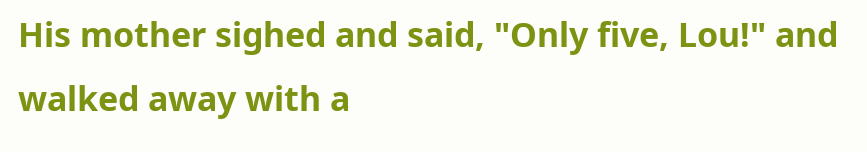His mother sighed and said, "Only five, Lou!" and walked away with a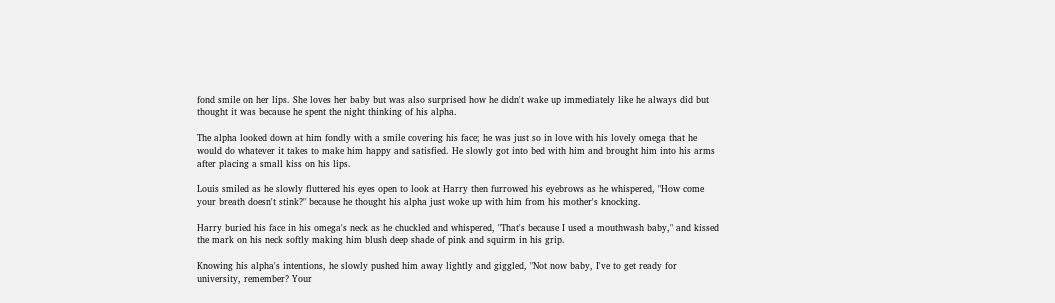fond smile on her lips. She loves her baby but was also surprised how he didn't wake up immediately like he always did but thought it was because he spent the night thinking of his alpha.

The alpha looked down at him fondly with a smile covering his face; he was just so in love with his lovely omega that he would do whatever it takes to make him happy and satisfied. He slowly got into bed with him and brought him into his arms after placing a small kiss on his lips.

Louis smiled as he slowly fluttered his eyes open to look at Harry then furrowed his eyebrows as he whispered, "How come your breath doesn't stink?" because he thought his alpha just woke up with him from his mother's knocking.

Harry buried his face in his omega's neck as he chuckled and whispered, "That's because I used a mouthwash baby," and kissed the mark on his neck softly making him blush deep shade of pink and squirm in his grip.

Knowing his alpha's intentions, he slowly pushed him away lightly and giggled, "Not now baby, I've to get ready for university, remember? Your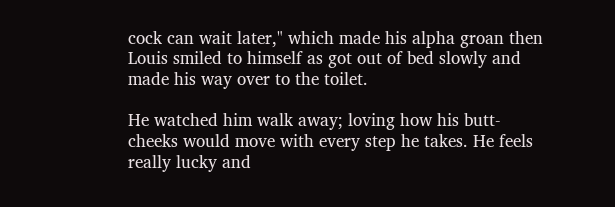cock can wait later," which made his alpha groan then Louis smiled to himself as got out of bed slowly and made his way over to the toilet.

He watched him walk away; loving how his butt-cheeks would move with every step he takes. He feels really lucky and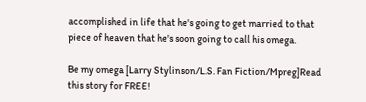accomplished in life that he's going to get married to that piece of heaven that he's soon going to call his omega.

Be my omega [Larry Stylinson/L.S. Fan Fiction/Mpreg]Read this story for FREE!